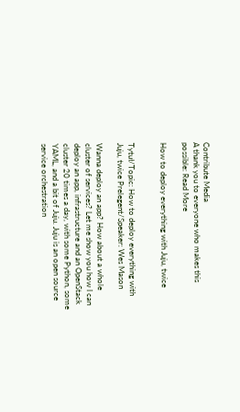Contribute Media
A thank you to everyone who makes this possible: Read More

How to deploy everything with Juju, twice


Tytuł/Topic: How to deploy everything with Juju, twice Prelegent/Speaker: Wes Mason

Wanna deploy an app? How about a whole cluster of services? Let me show you how I can deploy an app, infrastructure and an OpenStack cluster 20 times a day, with some Python, some YAML, and a bit of Juju. Juju is an open source service orchestration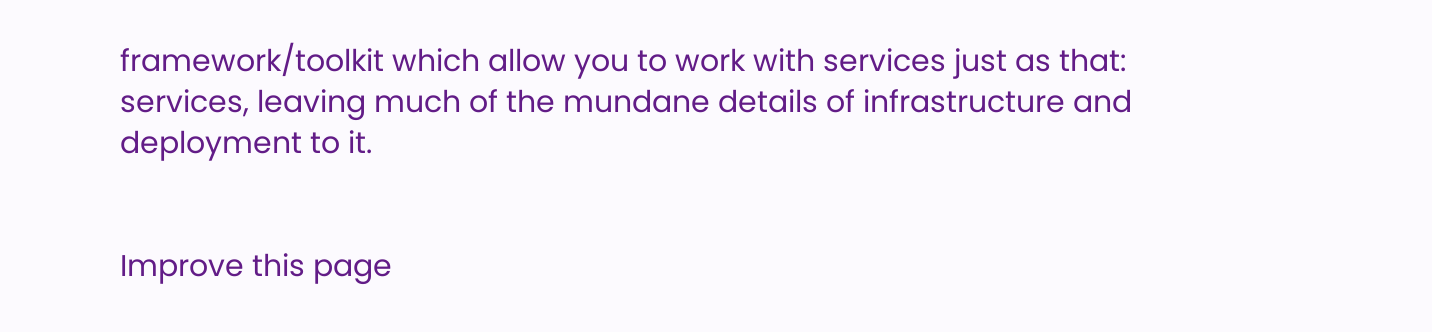framework/toolkit which allow you to work with services just as that: services, leaving much of the mundane details of infrastructure and deployment to it.


Improve this page